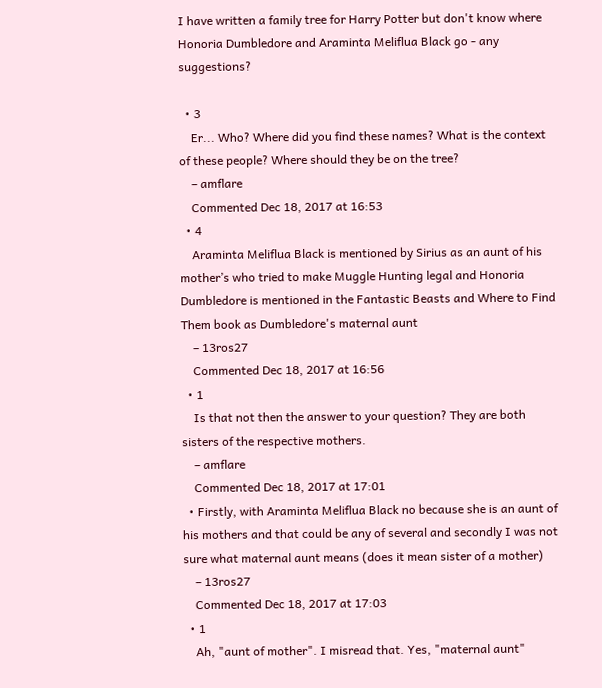I have written a family tree for Harry Potter but don't know where Honoria Dumbledore and Araminta Meliflua Black go - any suggestions?

  • 3
    Er... Who? Where did you find these names? What is the context of these people? Where should they be on the tree?
    – amflare
    Commented Dec 18, 2017 at 16:53
  • 4
    Araminta Meliflua Black is mentioned by Sirius as an aunt of his mother’s who tried to make Muggle Hunting legal and Honoria Dumbledore is mentioned in the Fantastic Beasts and Where to Find Them book as Dumbledore's maternal aunt
    – 13ros27
    Commented Dec 18, 2017 at 16:56
  • 1
    Is that not then the answer to your question? They are both sisters of the respective mothers.
    – amflare
    Commented Dec 18, 2017 at 17:01
  • Firstly, with Araminta Meliflua Black no because she is an aunt of his mothers and that could be any of several and secondly I was not sure what maternal aunt means (does it mean sister of a mother)
    – 13ros27
    Commented Dec 18, 2017 at 17:03
  • 1
    Ah, "aunt of mother". I misread that. Yes, "maternal aunt"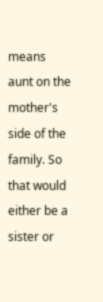means aunt on the mother's side of the family. So that would either be a sister or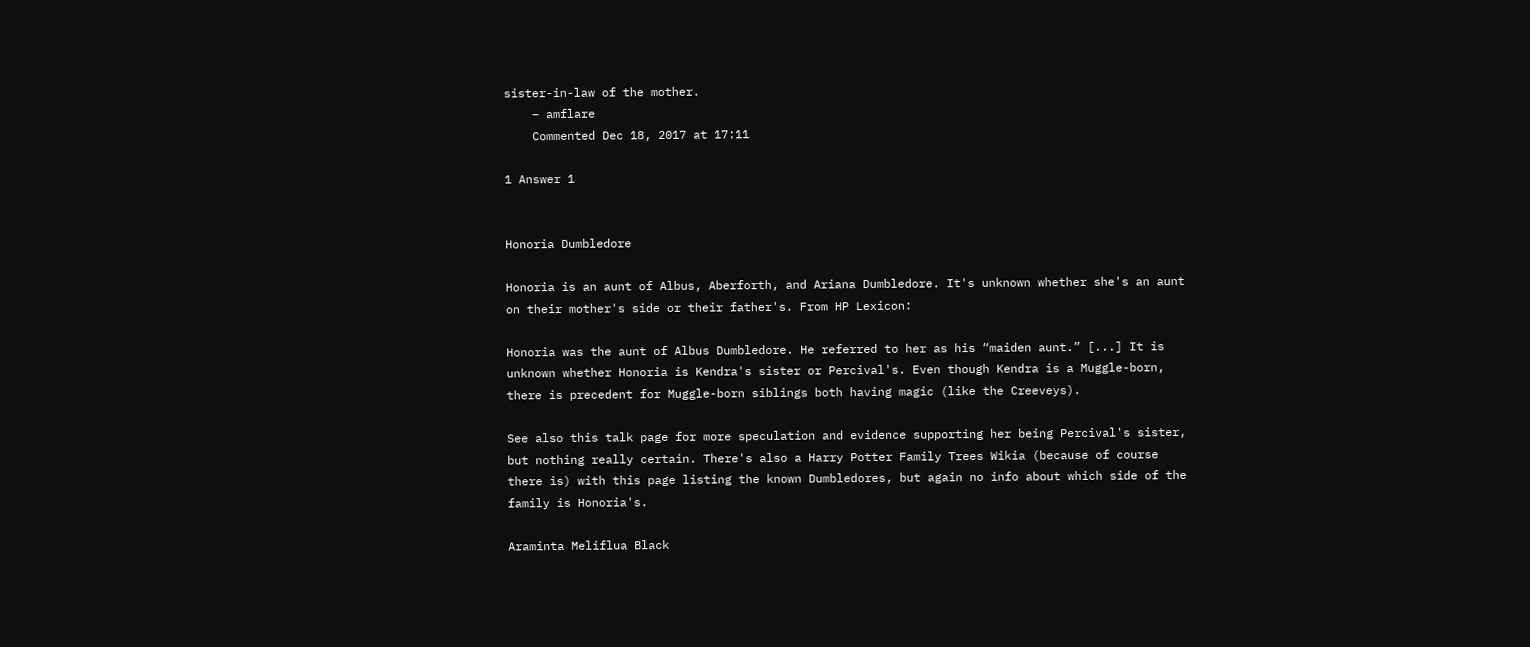sister-in-law of the mother.
    – amflare
    Commented Dec 18, 2017 at 17:11

1 Answer 1


Honoria Dumbledore

Honoria is an aunt of Albus, Aberforth, and Ariana Dumbledore. It's unknown whether she's an aunt on their mother's side or their father's. From HP Lexicon:

Honoria was the aunt of Albus Dumbledore. He referred to her as his “maiden aunt.” [...] It is unknown whether Honoria is Kendra's sister or Percival's. Even though Kendra is a Muggle-born, there is precedent for Muggle-born siblings both having magic (like the Creeveys).

See also this talk page for more speculation and evidence supporting her being Percival's sister, but nothing really certain. There's also a Harry Potter Family Trees Wikia (because of course there is) with this page listing the known Dumbledores, but again no info about which side of the family is Honoria's.

Araminta Meliflua Black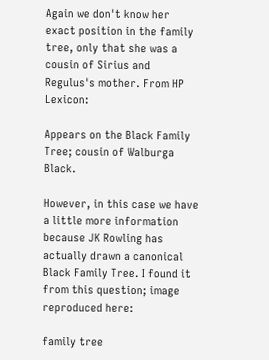Again we don't know her exact position in the family tree, only that she was a cousin of Sirius and Regulus's mother. From HP Lexicon:

Appears on the Black Family Tree; cousin of Walburga Black.

However, in this case we have a little more information because JK Rowling has actually drawn a canonical Black Family Tree. I found it from this question; image reproduced here:

family tree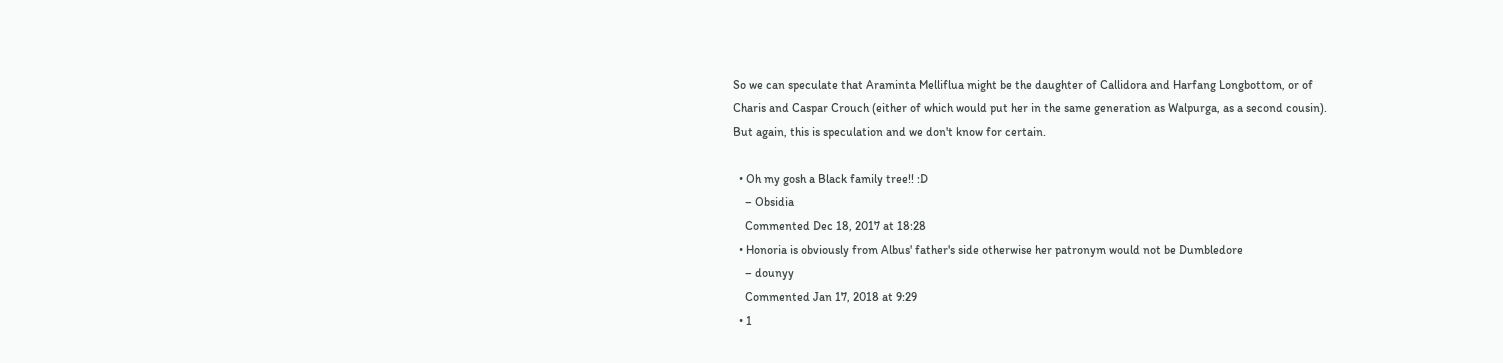So we can speculate that Araminta Melliflua might be the daughter of Callidora and Harfang Longbottom, or of Charis and Caspar Crouch (either of which would put her in the same generation as Walpurga, as a second cousin). But again, this is speculation and we don't know for certain.

  • Oh my gosh a Black family tree!! :D
    – Obsidia
    Commented Dec 18, 2017 at 18:28
  • Honoria is obviously from Albus' father's side otherwise her patronym would not be Dumbledore
    – dounyy
    Commented Jan 17, 2018 at 9:29
  • 1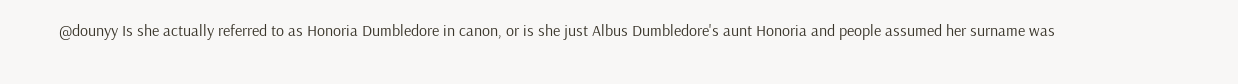@dounyy Is she actually referred to as Honoria Dumbledore in canon, or is she just Albus Dumbledore's aunt Honoria and people assumed her surname was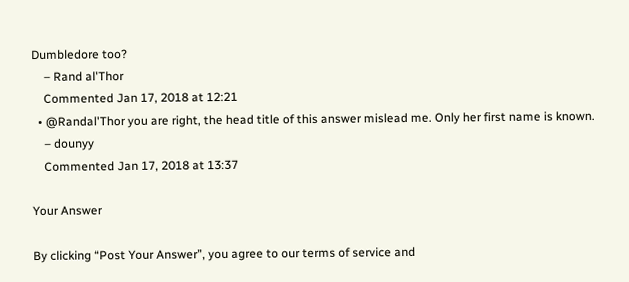Dumbledore too?
    – Rand al'Thor
    Commented Jan 17, 2018 at 12:21
  • @Randal'Thor you are right, the head title of this answer mislead me. Only her first name is known.
    – dounyy
    Commented Jan 17, 2018 at 13:37

Your Answer

By clicking “Post Your Answer”, you agree to our terms of service and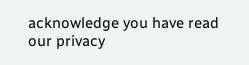acknowledge you have read our privacy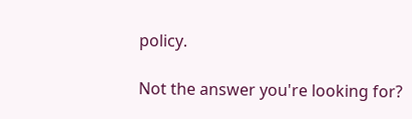policy.

Not the answer you're looking for?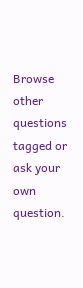Browse other questions tagged or ask your own question.